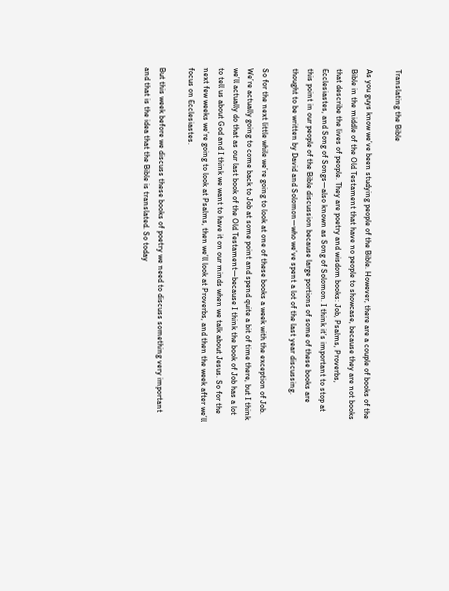Translating the Bible

As you guys know we’ve been studying people of the Bible. However, there are a couple of books of the Bible in the middle of the Old Testament that have no people to showcase, because they are not books that describe the lives of people. They are poetry and wisdom books: Job, Psalms, Proverbs, Ecclesiastes, and Song of Songs—also known as Song of Solomon. I think it’s important to stop at this point in our people of the Bible discussion because large portions of some of these books are thought to be written by David and Solomon—who we’ve spent a lot of the last year discussing.

So for the next little while we’re going to look at one of these books a week with the exception of Job. We’re actually going to come back to Job at some point and spend quite a bit of time there, but I think we’ll actually do that as our last book of the Old Testament—because I think the book of Job has a lot to tell us about God and I think we want to have it on our minds when we talk about Jesus. So for the next few weeks we’re going to look at Psalms, then we’ll look at Proverbs, and then the week after we’ll focus on Ecclesiastes.

But this week before we discuss these books of poetry we need to discuss something very important and that is the idea that the Bible is translated. So today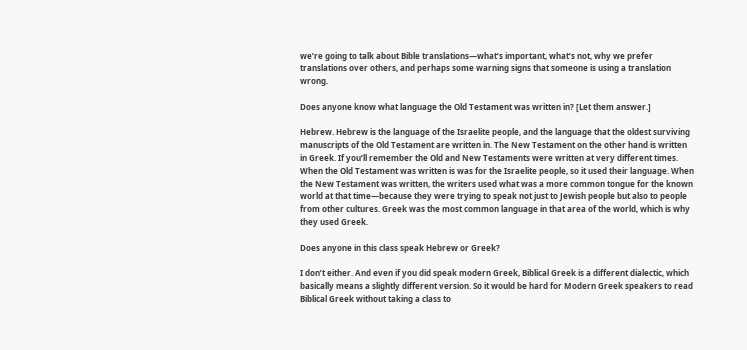we’re going to talk about Bible translations—what’s important, what’s not, why we prefer translations over others, and perhaps some warning signs that someone is using a translation wrong.

Does anyone know what language the Old Testament was written in? [Let them answer.]

Hebrew. Hebrew is the language of the Israelite people, and the language that the oldest surviving manuscripts of the Old Testament are written in. The New Testament on the other hand is written in Greek. If you’ll remember the Old and New Testaments were written at very different times. When the Old Testament was written is was for the Israelite people, so it used their language. When the New Testament was written, the writers used what was a more common tongue for the known world at that time—because they were trying to speak not just to Jewish people but also to people from other cultures. Greek was the most common language in that area of the world, which is why they used Greek.

Does anyone in this class speak Hebrew or Greek?

I don’t either. And even if you did speak modern Greek, Biblical Greek is a different dialectic, which basically means a slightly different version. So it would be hard for Modern Greek speakers to read Biblical Greek without taking a class to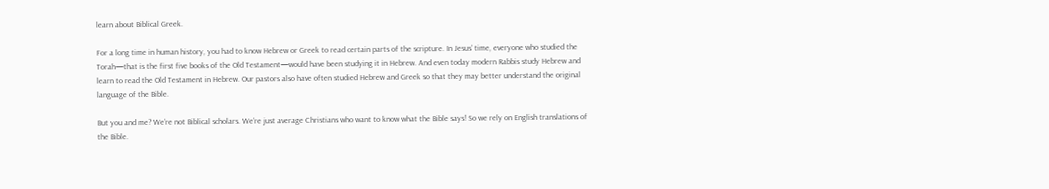learn about Biblical Greek.

For a long time in human history, you had to know Hebrew or Greek to read certain parts of the scripture. In Jesus’ time, everyone who studied the Torah—that is the first five books of the Old Testament—would have been studying it in Hebrew. And even today modern Rabbis study Hebrew and learn to read the Old Testament in Hebrew. Our pastors also have often studied Hebrew and Greek so that they may better understand the original language of the Bible.

But you and me? We’re not Biblical scholars. We’re just average Christians who want to know what the Bible says! So we rely on English translations of the Bible.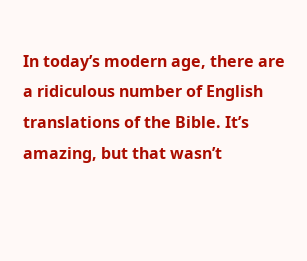In today’s modern age, there are a ridiculous number of English translations of the Bible. It’s amazing, but that wasn’t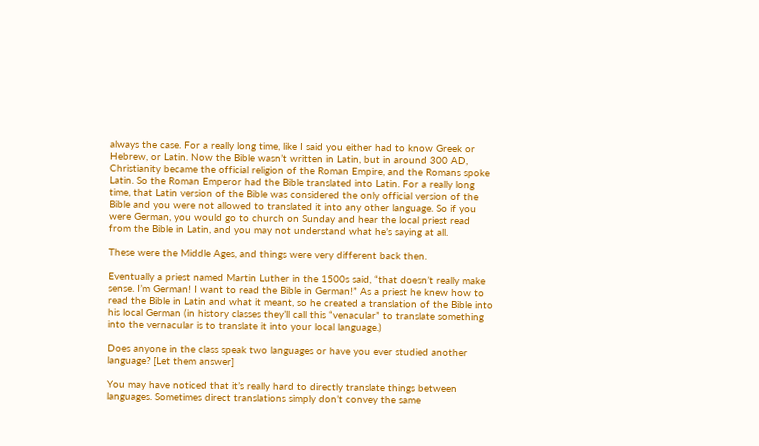always the case. For a really long time, like I said you either had to know Greek or Hebrew, or Latin. Now the Bible wasn’t written in Latin, but in around 300 AD, Christianity became the official religion of the Roman Empire, and the Romans spoke Latin. So the Roman Emperor had the Bible translated into Latin. For a really long time, that Latin version of the Bible was considered the only official version of the Bible and you were not allowed to translated it into any other language. So if you were German, you would go to church on Sunday and hear the local priest read from the Bible in Latin, and you may not understand what he’s saying at all.

These were the Middle Ages, and things were very different back then.

Eventually a priest named Martin Luther in the 1500s said, “that doesn’t really make sense. I’m German! I want to read the Bible in German!” As a priest he knew how to read the Bible in Latin and what it meant, so he created a translation of the Bible into his local German (in history classes they’ll call this “venacular” to translate something into the vernacular is to translate it into your local language.)

Does anyone in the class speak two languages or have you ever studied another language? [Let them answer]

You may have noticed that it’s really hard to directly translate things between languages. Sometimes direct translations simply don’t convey the same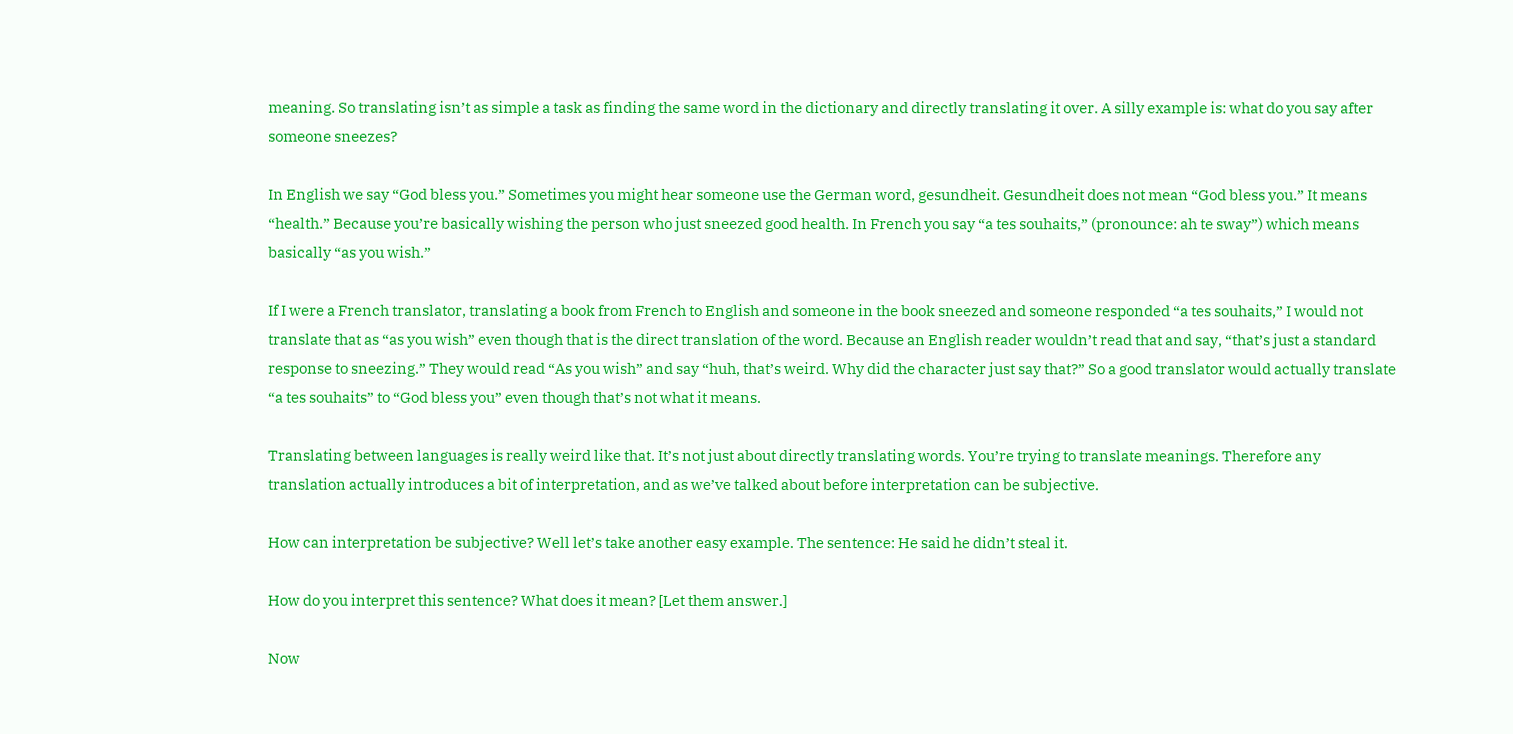meaning. So translating isn’t as simple a task as finding the same word in the dictionary and directly translating it over. A silly example is: what do you say after someone sneezes?

In English we say “God bless you.” Sometimes you might hear someone use the German word, gesundheit. Gesundheit does not mean “God bless you.” It means “health.” Because you’re basically wishing the person who just sneezed good health. In French you say “a tes souhaits,” (pronounce: ah te sway”) which means basically “as you wish.”

If I were a French translator, translating a book from French to English and someone in the book sneezed and someone responded “a tes souhaits,” I would not translate that as “as you wish” even though that is the direct translation of the word. Because an English reader wouldn’t read that and say, “that’s just a standard response to sneezing.” They would read “As you wish” and say “huh, that’s weird. Why did the character just say that?” So a good translator would actually translate “a tes souhaits” to “God bless you” even though that’s not what it means.

Translating between languages is really weird like that. It’s not just about directly translating words. You’re trying to translate meanings. Therefore any translation actually introduces a bit of interpretation, and as we’ve talked about before interpretation can be subjective.

How can interpretation be subjective? Well let’s take another easy example. The sentence: He said he didn’t steal it.

How do you interpret this sentence? What does it mean? [Let them answer.]

Now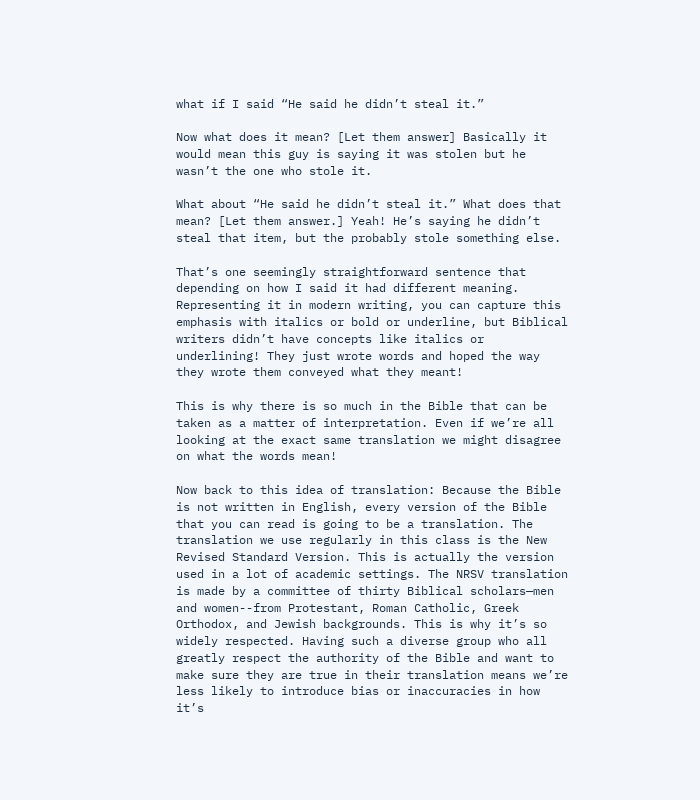what if I said “He said he didn’t steal it.”

Now what does it mean? [Let them answer] Basically it would mean this guy is saying it was stolen but he wasn’t the one who stole it.

What about “He said he didn’t steal it.” What does that mean? [Let them answer.] Yeah! He’s saying he didn’t steal that item, but the probably stole something else.

That’s one seemingly straightforward sentence that depending on how I said it had different meaning. Representing it in modern writing, you can capture this emphasis with italics or bold or underline, but Biblical writers didn’t have concepts like italics or underlining! They just wrote words and hoped the way they wrote them conveyed what they meant!

This is why there is so much in the Bible that can be taken as a matter of interpretation. Even if we’re all looking at the exact same translation we might disagree on what the words mean!

Now back to this idea of translation: Because the Bible is not written in English, every version of the Bible that you can read is going to be a translation. The translation we use regularly in this class is the New Revised Standard Version. This is actually the version used in a lot of academic settings. The NRSV translation is made by a committee of thirty Biblical scholars—men and women--from Protestant, Roman Catholic, Greek Orthodox, and Jewish backgrounds. This is why it’s so widely respected. Having such a diverse group who all greatly respect the authority of the Bible and want to make sure they are true in their translation means we’re less likely to introduce bias or inaccuracies in how it’s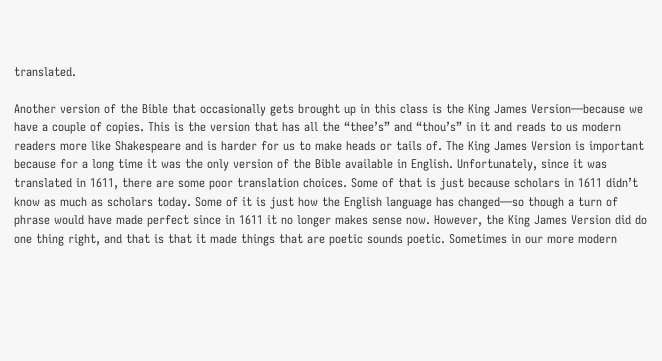translated.

Another version of the Bible that occasionally gets brought up in this class is the King James Version—because we have a couple of copies. This is the version that has all the “thee’s” and “thou’s” in it and reads to us modern readers more like Shakespeare and is harder for us to make heads or tails of. The King James Version is important because for a long time it was the only version of the Bible available in English. Unfortunately, since it was translated in 1611, there are some poor translation choices. Some of that is just because scholars in 1611 didn’t know as much as scholars today. Some of it is just how the English language has changed—so though a turn of phrase would have made perfect since in 1611 it no longer makes sense now. However, the King James Version did do one thing right, and that is that it made things that are poetic sounds poetic. Sometimes in our more modern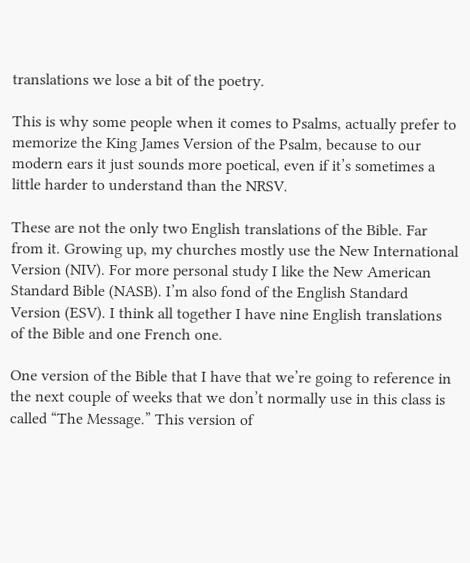translations we lose a bit of the poetry.

This is why some people when it comes to Psalms, actually prefer to memorize the King James Version of the Psalm, because to our modern ears it just sounds more poetical, even if it’s sometimes a little harder to understand than the NRSV.

These are not the only two English translations of the Bible. Far from it. Growing up, my churches mostly use the New International Version (NIV). For more personal study I like the New American Standard Bible (NASB). I’m also fond of the English Standard Version (ESV). I think all together I have nine English translations of the Bible and one French one.

One version of the Bible that I have that we’re going to reference in the next couple of weeks that we don’t normally use in this class is called “The Message.” This version of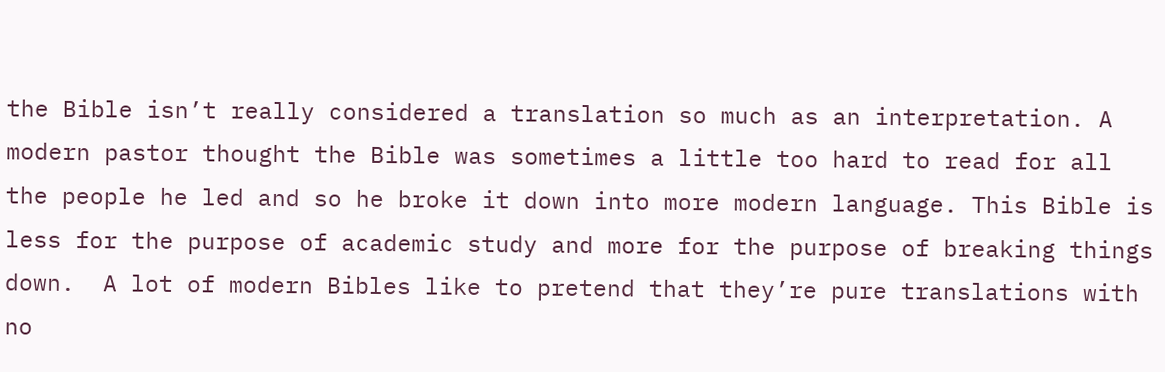the Bible isn’t really considered a translation so much as an interpretation. A modern pastor thought the Bible was sometimes a little too hard to read for all the people he led and so he broke it down into more modern language. This Bible is less for the purpose of academic study and more for the purpose of breaking things down.  A lot of modern Bibles like to pretend that they’re pure translations with no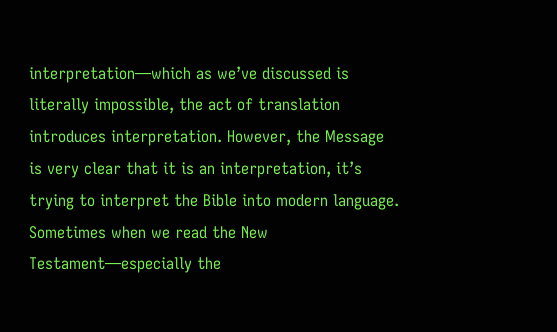interpretation—which as we’ve discussed is literally impossible, the act of translation introduces interpretation. However, the Message is very clear that it is an interpretation, it’s trying to interpret the Bible into modern language. Sometimes when we read the New Testament—especially the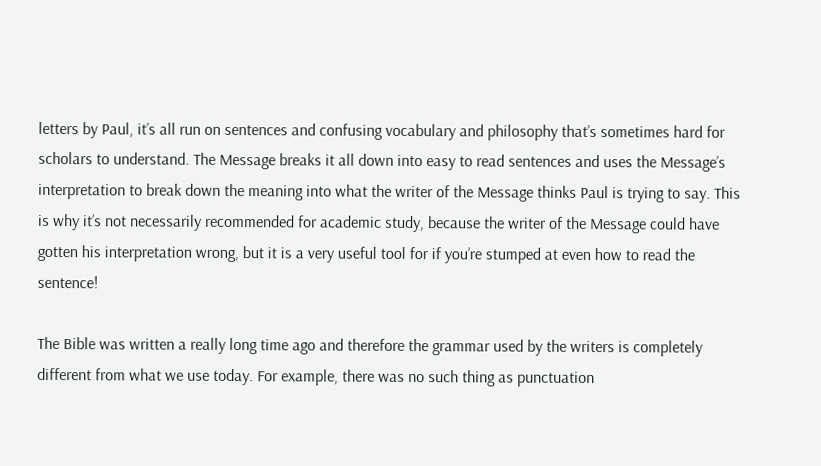letters by Paul, it’s all run on sentences and confusing vocabulary and philosophy that’s sometimes hard for scholars to understand. The Message breaks it all down into easy to read sentences and uses the Message’s interpretation to break down the meaning into what the writer of the Message thinks Paul is trying to say. This is why it’s not necessarily recommended for academic study, because the writer of the Message could have gotten his interpretation wrong, but it is a very useful tool for if you’re stumped at even how to read the sentence!

The Bible was written a really long time ago and therefore the grammar used by the writers is completely different from what we use today. For example, there was no such thing as punctuation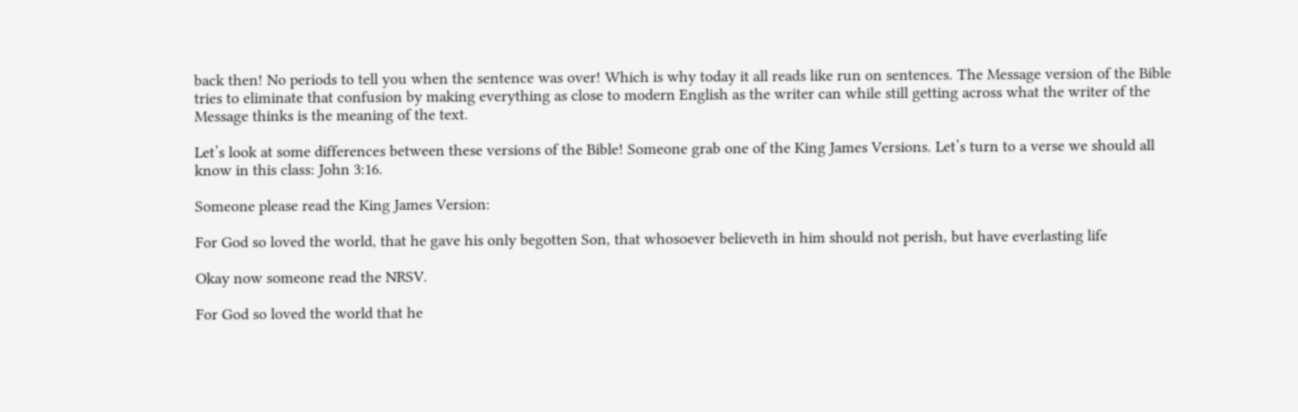back then! No periods to tell you when the sentence was over! Which is why today it all reads like run on sentences. The Message version of the Bible tries to eliminate that confusion by making everything as close to modern English as the writer can while still getting across what the writer of the Message thinks is the meaning of the text.

Let’s look at some differences between these versions of the Bible! Someone grab one of the King James Versions. Let’s turn to a verse we should all know in this class: John 3:16.

Someone please read the King James Version:

For God so loved the world, that he gave his only begotten Son, that whosoever believeth in him should not perish, but have everlasting life

Okay now someone read the NRSV.

For God so loved the world that he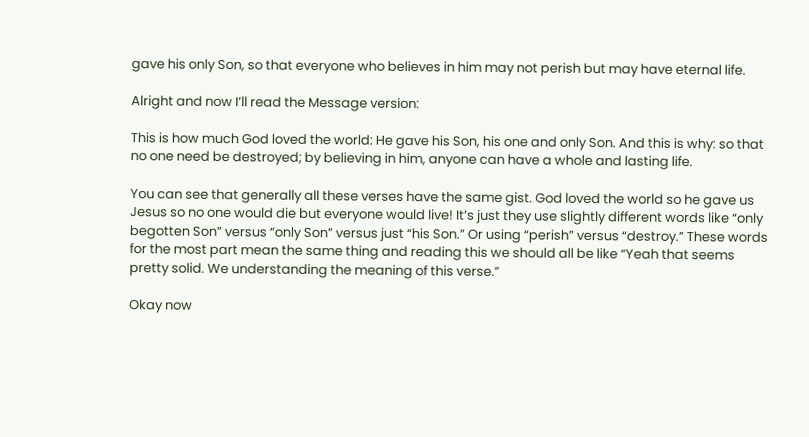gave his only Son, so that everyone who believes in him may not perish but may have eternal life.

Alright and now I’ll read the Message version:

This is how much God loved the world: He gave his Son, his one and only Son. And this is why: so that no one need be destroyed; by believing in him, anyone can have a whole and lasting life.

You can see that generally all these verses have the same gist. God loved the world so he gave us Jesus so no one would die but everyone would live! It’s just they use slightly different words like “only begotten Son” versus “only Son” versus just “his Son.” Or using “perish” versus “destroy.” These words for the most part mean the same thing and reading this we should all be like “Yeah that seems pretty solid. We understanding the meaning of this verse.”

Okay now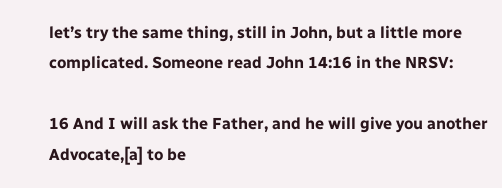let’s try the same thing, still in John, but a little more complicated. Someone read John 14:16 in the NRSV:

16 And I will ask the Father, and he will give you another Advocate,[a] to be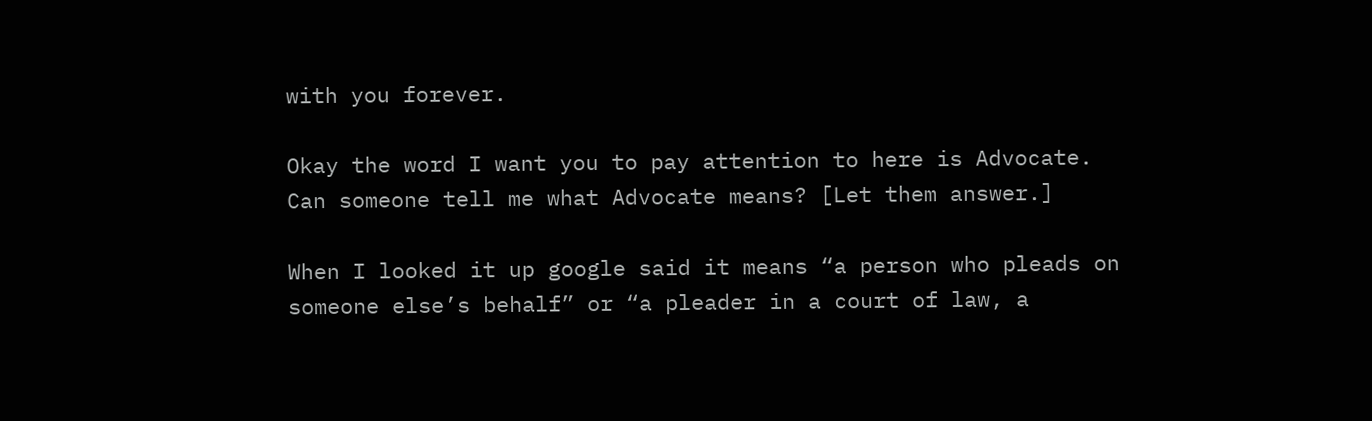with you forever.

Okay the word I want you to pay attention to here is Advocate. Can someone tell me what Advocate means? [Let them answer.]

When I looked it up google said it means “a person who pleads on someone else’s behalf” or “a pleader in a court of law, a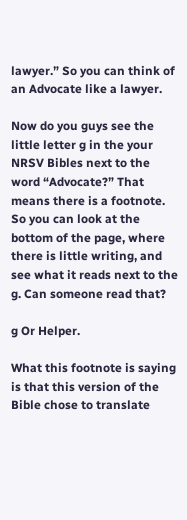lawyer.” So you can think of an Advocate like a lawyer.

Now do you guys see the little letter g in the your NRSV Bibles next to the word “Advocate?” That means there is a footnote. So you can look at the bottom of the page, where there is little writing, and see what it reads next to the g. Can someone read that?

g Or Helper.

What this footnote is saying is that this version of the Bible chose to translate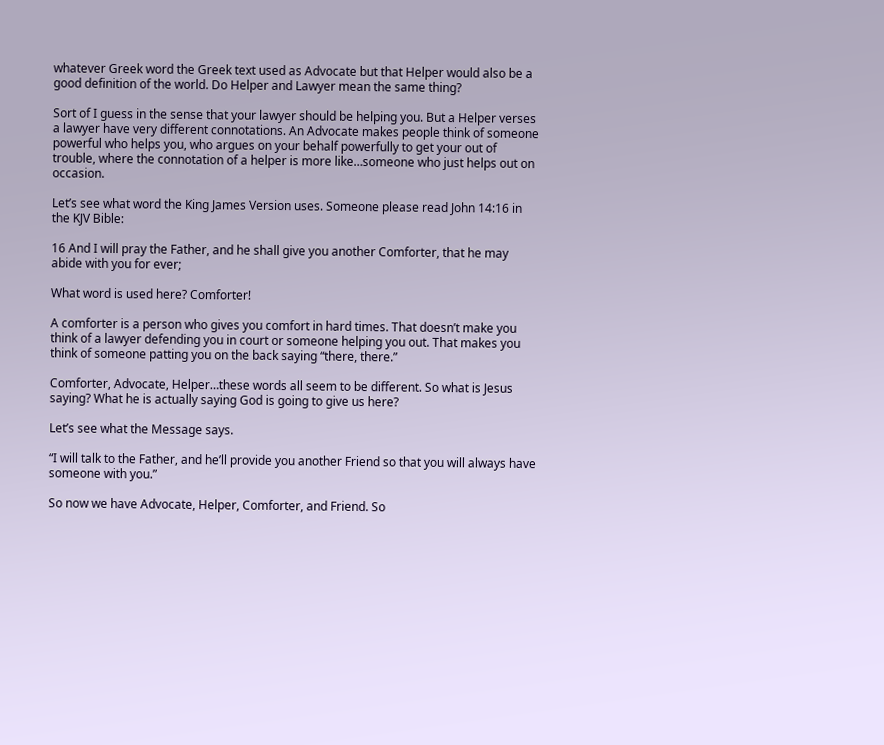whatever Greek word the Greek text used as Advocate but that Helper would also be a good definition of the world. Do Helper and Lawyer mean the same thing?

Sort of I guess in the sense that your lawyer should be helping you. But a Helper verses a lawyer have very different connotations. An Advocate makes people think of someone powerful who helps you, who argues on your behalf powerfully to get your out of trouble, where the connotation of a helper is more like…someone who just helps out on occasion.

Let’s see what word the King James Version uses. Someone please read John 14:16 in the KJV Bible:

16 And I will pray the Father, and he shall give you another Comforter, that he may abide with you for ever;

What word is used here? Comforter!

A comforter is a person who gives you comfort in hard times. That doesn’t make you think of a lawyer defending you in court or someone helping you out. That makes you think of someone patting you on the back saying “there, there.”

Comforter, Advocate, Helper…these words all seem to be different. So what is Jesus saying? What he is actually saying God is going to give us here?

Let’s see what the Message says.

“I will talk to the Father, and he’ll provide you another Friend so that you will always have someone with you.”

So now we have Advocate, Helper, Comforter, and Friend. So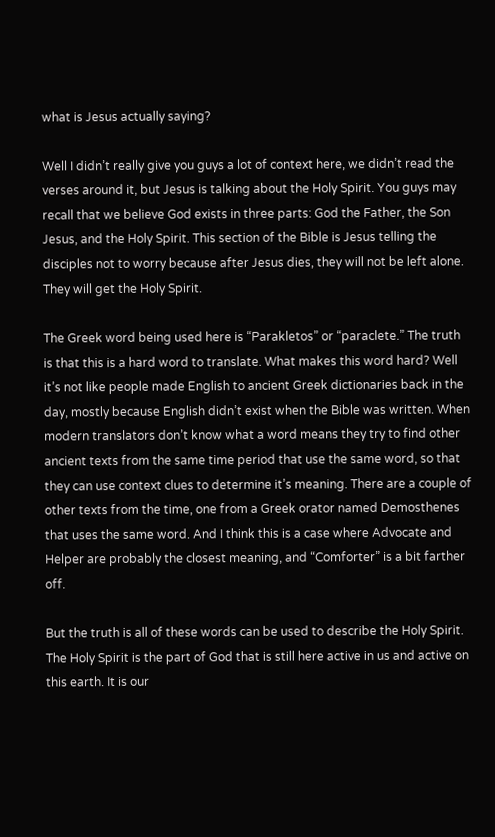what is Jesus actually saying?

Well I didn’t really give you guys a lot of context here, we didn’t read the verses around it, but Jesus is talking about the Holy Spirit. You guys may recall that we believe God exists in three parts: God the Father, the Son Jesus, and the Holy Spirit. This section of the Bible is Jesus telling the disciples not to worry because after Jesus dies, they will not be left alone. They will get the Holy Spirit.

The Greek word being used here is “Parakletos” or “paraclete.” The truth is that this is a hard word to translate. What makes this word hard? Well it’s not like people made English to ancient Greek dictionaries back in the day, mostly because English didn’t exist when the Bible was written. When modern translators don’t know what a word means they try to find other ancient texts from the same time period that use the same word, so that they can use context clues to determine it’s meaning. There are a couple of other texts from the time, one from a Greek orator named Demosthenes that uses the same word. And I think this is a case where Advocate and Helper are probably the closest meaning, and “Comforter” is a bit farther off.

But the truth is all of these words can be used to describe the Holy Spirit. The Holy Spirit is the part of God that is still here active in us and active on this earth. It is our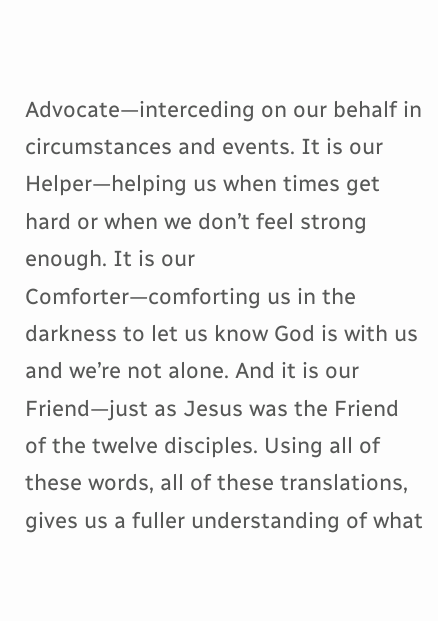Advocate—interceding on our behalf in circumstances and events. It is our Helper—helping us when times get hard or when we don’t feel strong enough. It is our Comforter—comforting us in the darkness to let us know God is with us and we’re not alone. And it is our Friend—just as Jesus was the Friend of the twelve disciples. Using all of these words, all of these translations, gives us a fuller understanding of what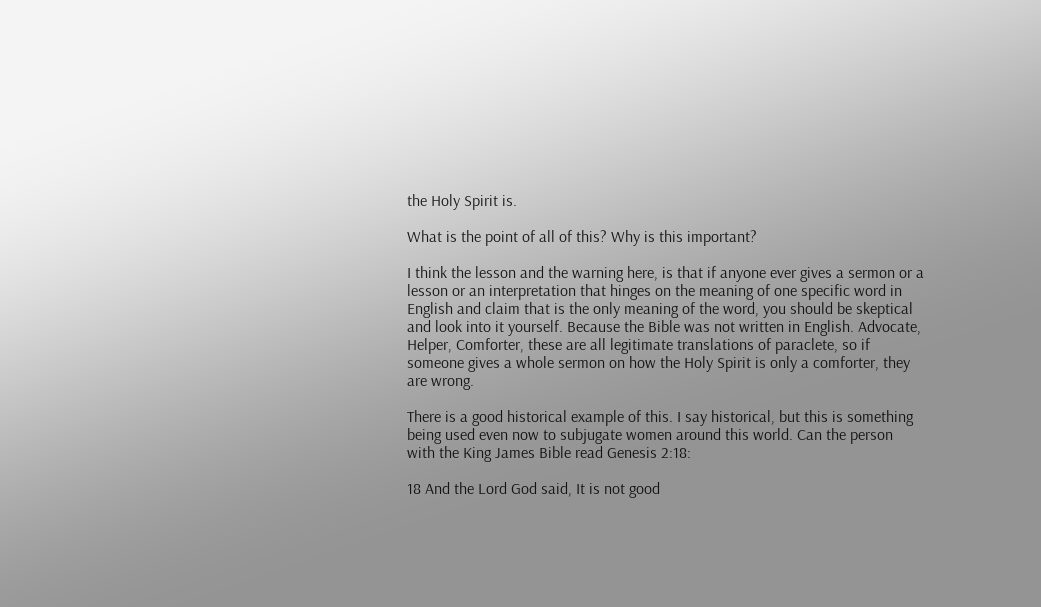the Holy Spirit is.

What is the point of all of this? Why is this important?

I think the lesson and the warning here, is that if anyone ever gives a sermon or a lesson or an interpretation that hinges on the meaning of one specific word in English and claim that is the only meaning of the word, you should be skeptical and look into it yourself. Because the Bible was not written in English. Advocate, Helper, Comforter, these are all legitimate translations of paraclete, so if someone gives a whole sermon on how the Holy Spirit is only a comforter, they are wrong.

There is a good historical example of this. I say historical, but this is something being used even now to subjugate women around this world. Can the person with the King James Bible read Genesis 2:18:

18 And the Lord God said, It is not good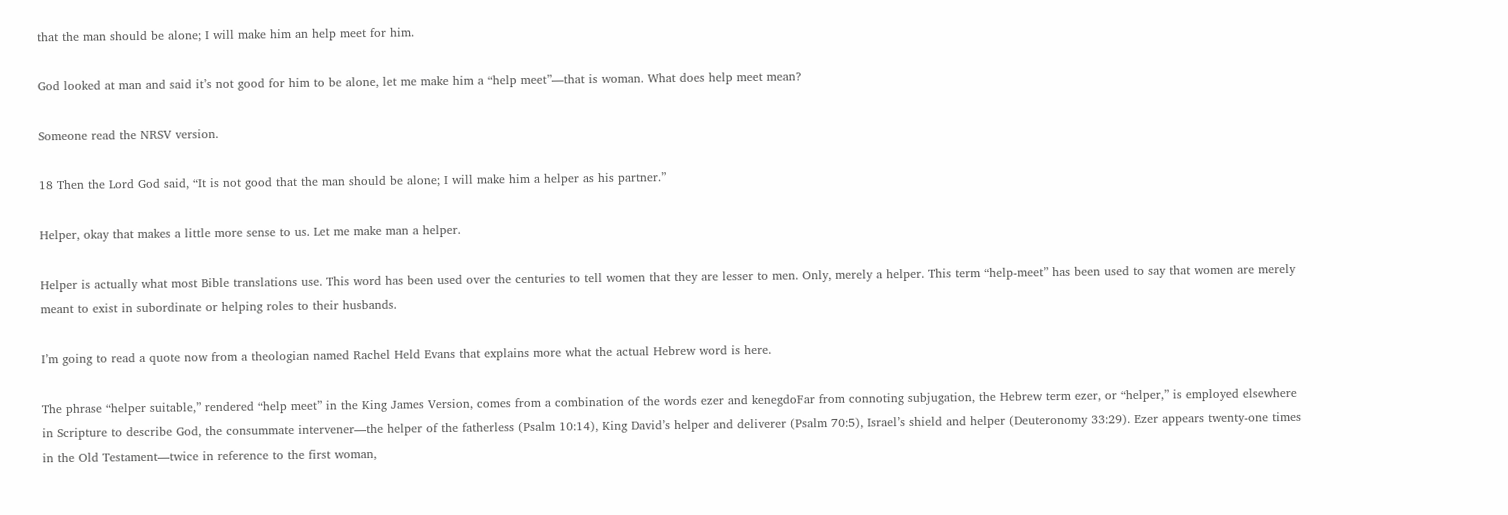that the man should be alone; I will make him an help meet for him.

God looked at man and said it’s not good for him to be alone, let me make him a “help meet”—that is woman. What does help meet mean?

Someone read the NRSV version.

18 Then the Lord God said, “It is not good that the man should be alone; I will make him a helper as his partner.”

Helper, okay that makes a little more sense to us. Let me make man a helper.

Helper is actually what most Bible translations use. This word has been used over the centuries to tell women that they are lesser to men. Only, merely a helper. This term “help-meet” has been used to say that women are merely meant to exist in subordinate or helping roles to their husbands.

I’m going to read a quote now from a theologian named Rachel Held Evans that explains more what the actual Hebrew word is here.

The phrase “helper suitable,” rendered “help meet” in the King James Version, comes from a combination of the words ezer and kenegdoFar from connoting subjugation, the Hebrew term ezer, or “helper,” is employed elsewhere in Scripture to describe God, the consummate intervener—the helper of the fatherless (Psalm 10:14), King David’s helper and deliverer (Psalm 70:5), Israel’s shield and helper (Deuteronomy 33:29). Ezer appears twenty-one times in the Old Testament—twice in reference to the first woman,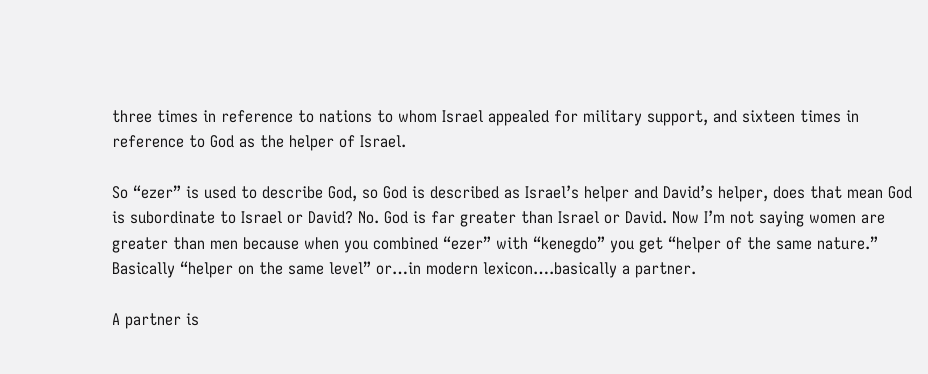three times in reference to nations to whom Israel appealed for military support, and sixteen times in reference to God as the helper of Israel.

So “ezer” is used to describe God, so God is described as Israel’s helper and David’s helper, does that mean God is subordinate to Israel or David? No. God is far greater than Israel or David. Now I’m not saying women are greater than men because when you combined “ezer” with “kenegdo” you get “helper of the same nature.” Basically “helper on the same level” or…in modern lexicon….basically a partner.

A partner is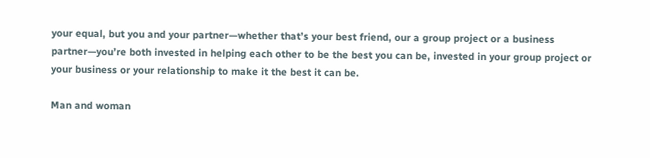your equal, but you and your partner—whether that’s your best friend, our a group project or a business partner—you’re both invested in helping each other to be the best you can be, invested in your group project or your business or your relationship to make it the best it can be.

Man and woman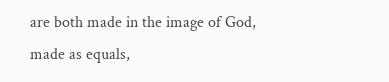are both made in the image of God, made as equals,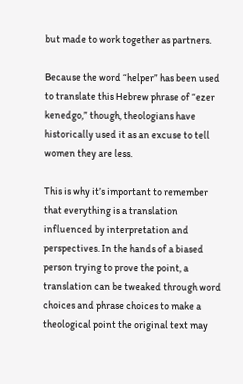but made to work together as partners.

Because the word “helper” has been used to translate this Hebrew phrase of “ezer kenedgo,” though, theologians have historically used it as an excuse to tell women they are less.

This is why it’s important to remember that everything is a translation influenced by interpretation and perspectives. In the hands of a biased person trying to prove the point, a translation can be tweaked through word choices and phrase choices to make a theological point the original text may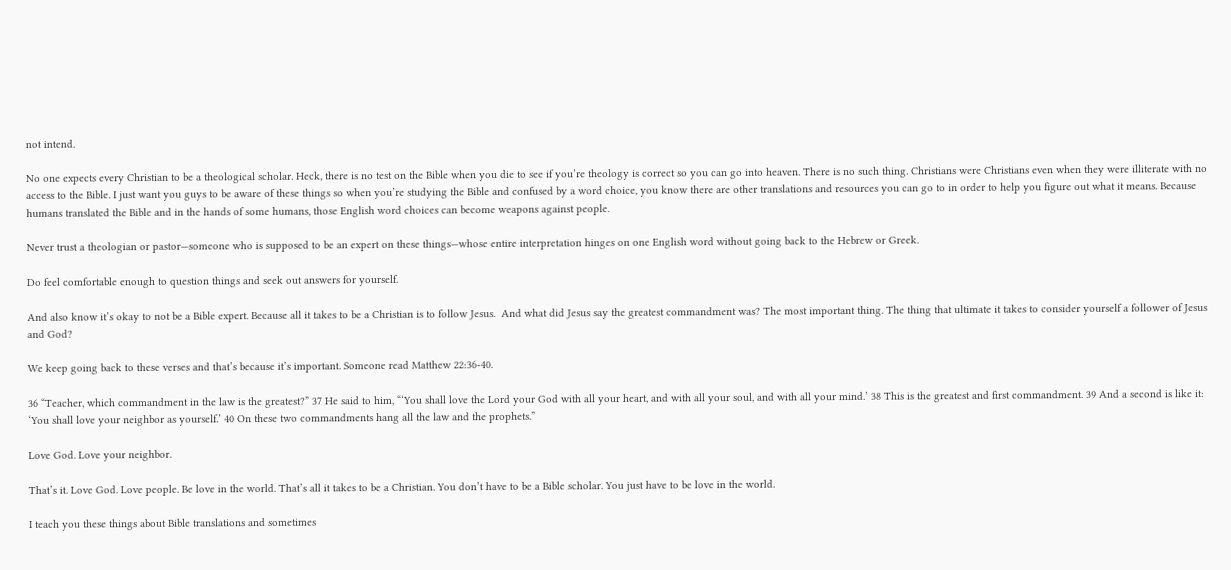not intend.

No one expects every Christian to be a theological scholar. Heck, there is no test on the Bible when you die to see if you’re theology is correct so you can go into heaven. There is no such thing. Christians were Christians even when they were illiterate with no access to the Bible. I just want you guys to be aware of these things so when you’re studying the Bible and confused by a word choice, you know there are other translations and resources you can go to in order to help you figure out what it means. Because humans translated the Bible and in the hands of some humans, those English word choices can become weapons against people.

Never trust a theologian or pastor—someone who is supposed to be an expert on these things—whose entire interpretation hinges on one English word without going back to the Hebrew or Greek.

Do feel comfortable enough to question things and seek out answers for yourself.

And also know it’s okay to not be a Bible expert. Because all it takes to be a Christian is to follow Jesus.  And what did Jesus say the greatest commandment was? The most important thing. The thing that ultimate it takes to consider yourself a follower of Jesus and God?

We keep going back to these verses and that’s because it’s important. Someone read Matthew 22:36-40.

36 “Teacher, which commandment in the law is the greatest?” 37 He said to him, “‘You shall love the Lord your God with all your heart, and with all your soul, and with all your mind.’ 38 This is the greatest and first commandment. 39 And a second is like it: ‘You shall love your neighbor as yourself.’ 40 On these two commandments hang all the law and the prophets.”

Love God. Love your neighbor.

That’s it. Love God. Love people. Be love in the world. That’s all it takes to be a Christian. You don’t have to be a Bible scholar. You just have to be love in the world.

I teach you these things about Bible translations and sometimes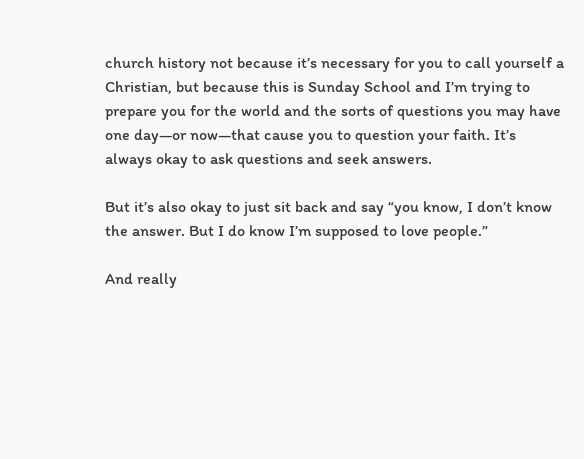church history not because it’s necessary for you to call yourself a Christian, but because this is Sunday School and I’m trying to prepare you for the world and the sorts of questions you may have one day—or now—that cause you to question your faith. It’s always okay to ask questions and seek answers.

But it’s also okay to just sit back and say “you know, I don’t know the answer. But I do know I’m supposed to love people.”

And really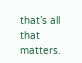that’s all that matters.